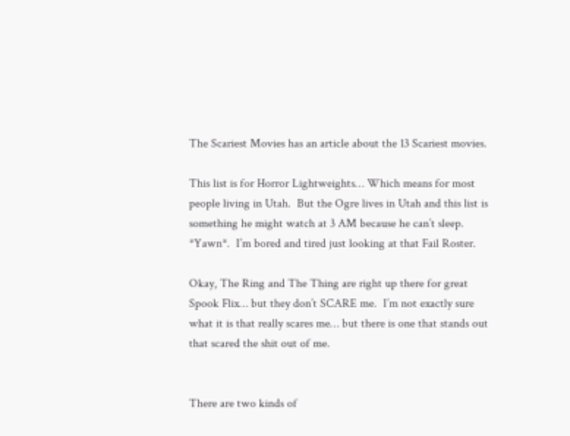The Scariest Movies has an article about the 13 Scariest movies.

This list is for Horror Lightweights… Which means for most people living in Utah.  But the Ogre lives in Utah and this list is something he might watch at 3 AM because he can’t sleep.  *Yawn*.  I’m bored and tired just looking at that Fail Roster.

Okay, The Ring and The Thing are right up there for great Spook Flix… but they don’t SCARE me.  I’m not exactly sure what it is that really scares me… but there is one that stands out that scared the shit out of me.


There are two kinds of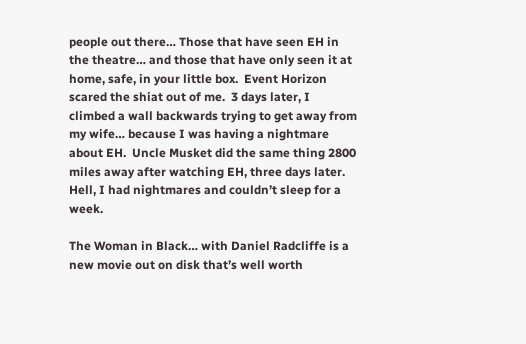people out there… Those that have seen EH in the theatre… and those that have only seen it at home, safe, in your little box.  Event Horizon scared the shiat out of me.  3 days later, I climbed a wall backwards trying to get away from my wife… because I was having a nightmare about EH.  Uncle Musket did the same thing 2800 miles away after watching EH, three days later.  Hell, I had nightmares and couldn’t sleep for a week.

The Woman in Black… with Daniel Radcliffe is a new movie out on disk that’s well worth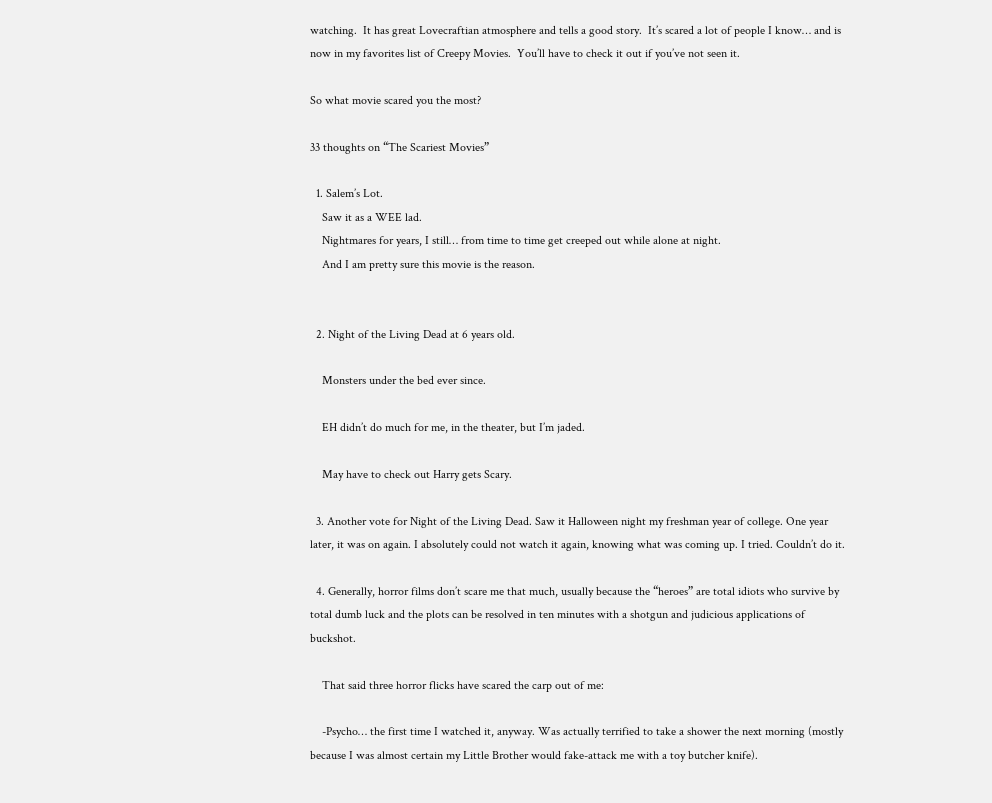watching.  It has great Lovecraftian atmosphere and tells a good story.  It’s scared a lot of people I know… and is now in my favorites list of Creepy Movies.  You’ll have to check it out if you’ve not seen it.

So what movie scared you the most?

33 thoughts on “The Scariest Movies”

  1. Salem’s Lot.
    Saw it as a WEE lad.
    Nightmares for years, I still… from time to time get creeped out while alone at night.
    And I am pretty sure this movie is the reason.


  2. Night of the Living Dead at 6 years old.

    Monsters under the bed ever since.

    EH didn’t do much for me, in the theater, but I’m jaded.

    May have to check out Harry gets Scary.

  3. Another vote for Night of the Living Dead. Saw it Halloween night my freshman year of college. One year later, it was on again. I absolutely could not watch it again, knowing what was coming up. I tried. Couldn’t do it.

  4. Generally, horror films don’t scare me that much, usually because the “heroes” are total idiots who survive by total dumb luck and the plots can be resolved in ten minutes with a shotgun and judicious applications of buckshot.

    That said three horror flicks have scared the carp out of me:

    -Psycho… the first time I watched it, anyway. Was actually terrified to take a shower the next morning (mostly because I was almost certain my Little Brother would fake-attack me with a toy butcher knife).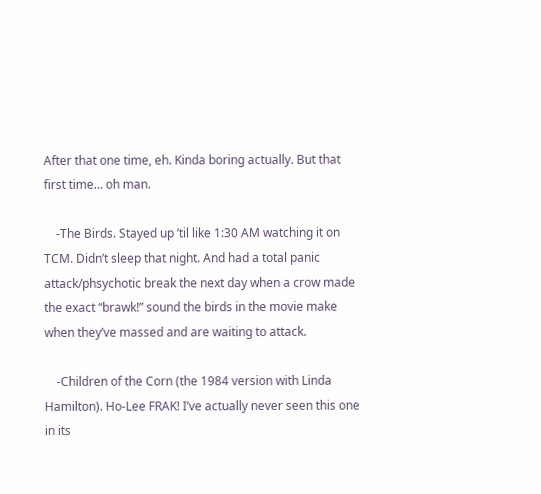After that one time, eh. Kinda boring actually. But that first time… oh man.

    -The Birds. Stayed up ’til like 1:30 AM watching it on TCM. Didn’t sleep that night. And had a total panic attack/phsychotic break the next day when a crow made the exact “brawk!” sound the birds in the movie make when they’ve massed and are waiting to attack.

    -Children of the Corn (the 1984 version with Linda Hamilton). Ho-Lee FRAK! I’ve actually never seen this one in its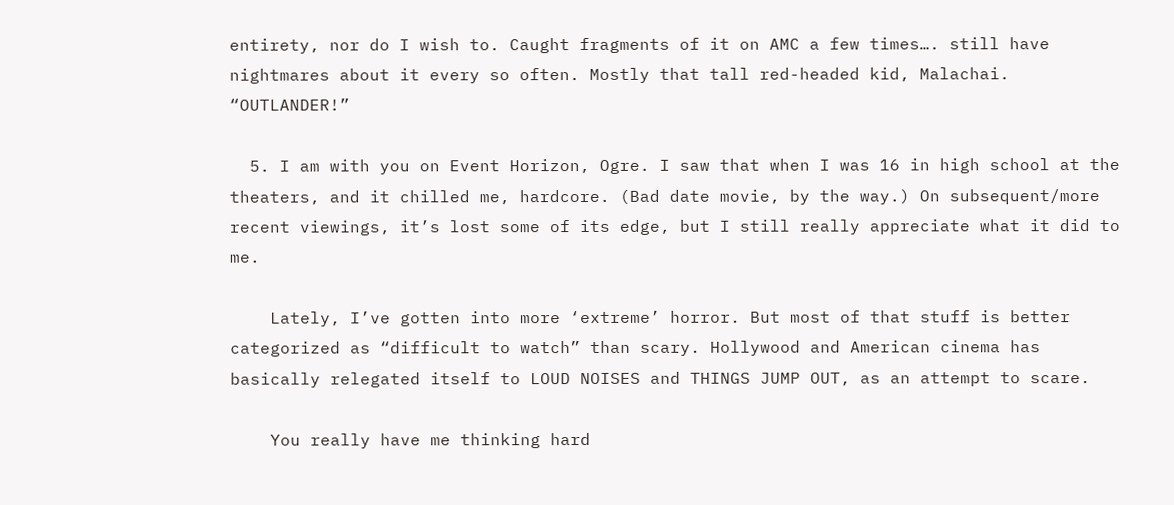entirety, nor do I wish to. Caught fragments of it on AMC a few times…. still have nightmares about it every so often. Mostly that tall red-headed kid, Malachai. “OUTLANDER!”

  5. I am with you on Event Horizon, Ogre. I saw that when I was 16 in high school at the theaters, and it chilled me, hardcore. (Bad date movie, by the way.) On subsequent/more recent viewings, it’s lost some of its edge, but I still really appreciate what it did to me.

    Lately, I’ve gotten into more ‘extreme’ horror. But most of that stuff is better categorized as “difficult to watch” than scary. Hollywood and American cinema has basically relegated itself to LOUD NOISES and THINGS JUMP OUT, as an attempt to scare.

    You really have me thinking hard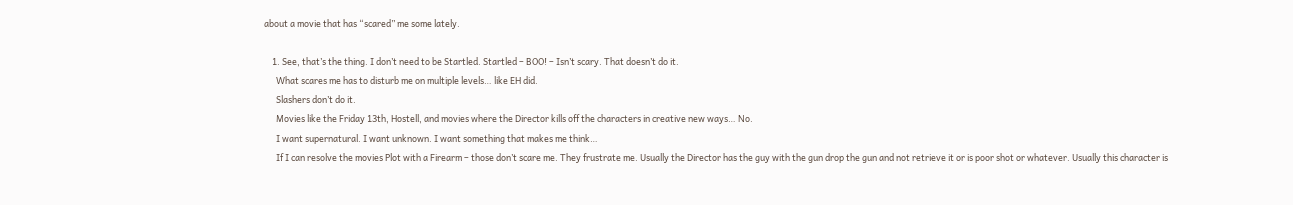about a movie that has “scared” me some lately.

    1. See, that’s the thing. I don’t need to be Startled. Startled – BOO! – Isn’t scary. That doesn’t do it.
      What scares me has to disturb me on multiple levels… like EH did.
      Slashers don’t do it.
      Movies like the Friday 13th, Hostell, and movies where the Director kills off the characters in creative new ways… No.
      I want supernatural. I want unknown. I want something that makes me think…
      If I can resolve the movies Plot with a Firearm – those don’t scare me. They frustrate me. Usually the Director has the guy with the gun drop the gun and not retrieve it or is poor shot or whatever. Usually this character is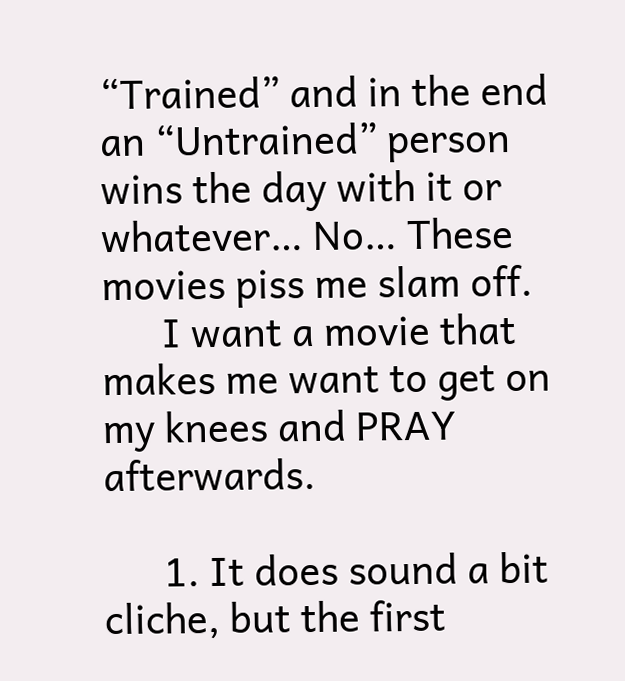“Trained” and in the end an “Untrained” person wins the day with it or whatever… No… These movies piss me slam off.
      I want a movie that makes me want to get on my knees and PRAY afterwards.

      1. It does sound a bit cliche, but the first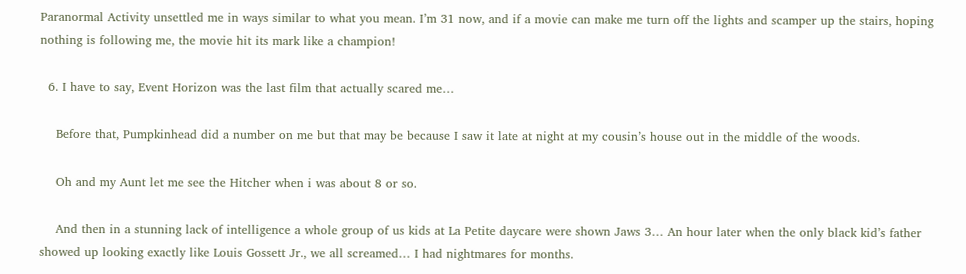Paranormal Activity unsettled me in ways similar to what you mean. I’m 31 now, and if a movie can make me turn off the lights and scamper up the stairs, hoping nothing is following me, the movie hit its mark like a champion!

  6. I have to say, Event Horizon was the last film that actually scared me…

    Before that, Pumpkinhead did a number on me but that may be because I saw it late at night at my cousin’s house out in the middle of the woods.

    Oh and my Aunt let me see the Hitcher when i was about 8 or so.

    And then in a stunning lack of intelligence a whole group of us kids at La Petite daycare were shown Jaws 3… An hour later when the only black kid’s father showed up looking exactly like Louis Gossett Jr., we all screamed… I had nightmares for months.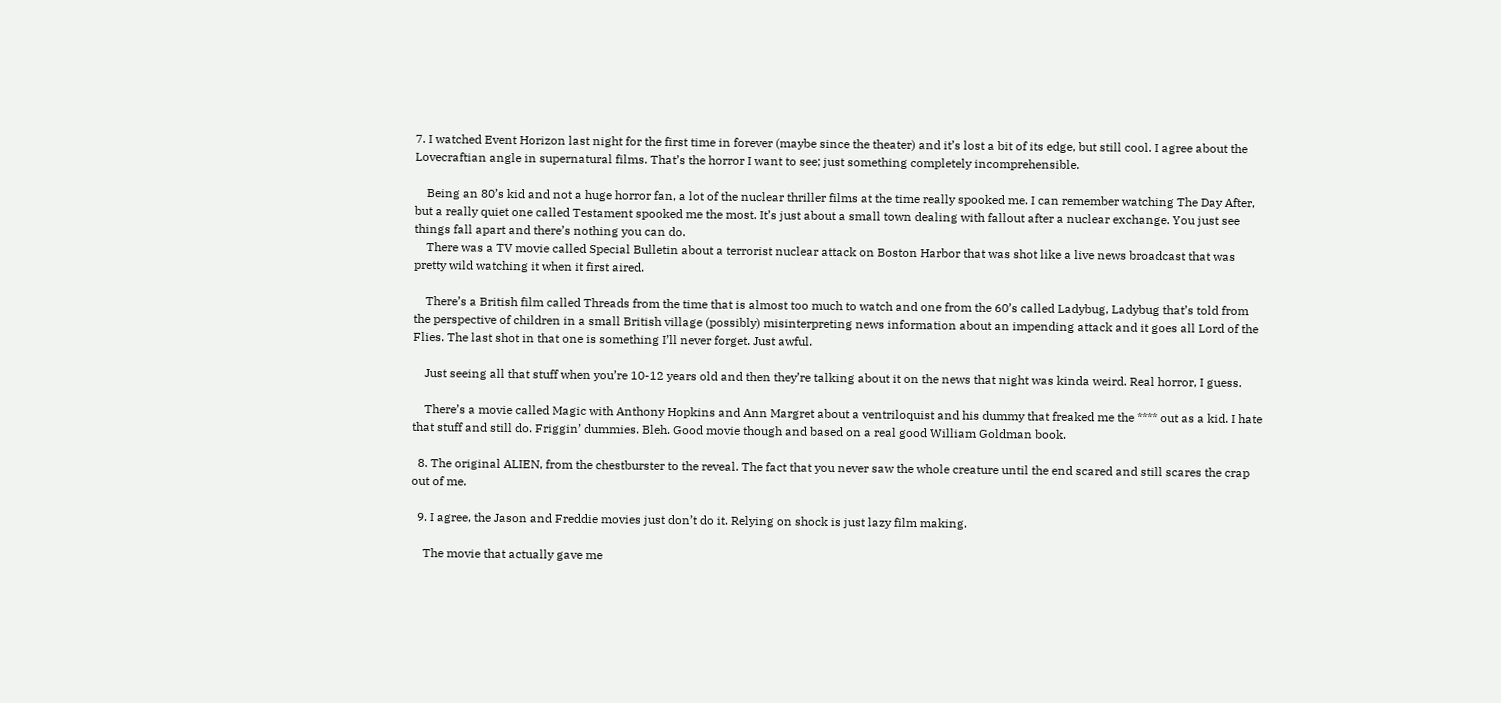7. I watched Event Horizon last night for the first time in forever (maybe since the theater) and it’s lost a bit of its edge, but still cool. I agree about the Lovecraftian angle in supernatural films. That’s the horror I want to see; just something completely incomprehensible.

    Being an 80’s kid and not a huge horror fan, a lot of the nuclear thriller films at the time really spooked me. I can remember watching The Day After, but a really quiet one called Testament spooked me the most. It’s just about a small town dealing with fallout after a nuclear exchange. You just see things fall apart and there’s nothing you can do.
    There was a TV movie called Special Bulletin about a terrorist nuclear attack on Boston Harbor that was shot like a live news broadcast that was pretty wild watching it when it first aired.

    There’s a British film called Threads from the time that is almost too much to watch and one from the 60’s called Ladybug, Ladybug that’s told from the perspective of children in a small British village (possibly) misinterpreting news information about an impending attack and it goes all Lord of the Flies. The last shot in that one is something I’ll never forget. Just awful.

    Just seeing all that stuff when you’re 10-12 years old and then they’re talking about it on the news that night was kinda weird. Real horror, I guess.

    There’s a movie called Magic with Anthony Hopkins and Ann Margret about a ventriloquist and his dummy that freaked me the **** out as a kid. I hate that stuff and still do. Friggin’ dummies. Bleh. Good movie though and based on a real good William Goldman book.

  8. The original ALIEN, from the chestburster to the reveal. The fact that you never saw the whole creature until the end scared and still scares the crap out of me.

  9. I agree, the Jason and Freddie movies just don’t do it. Relying on shock is just lazy film making.

    The movie that actually gave me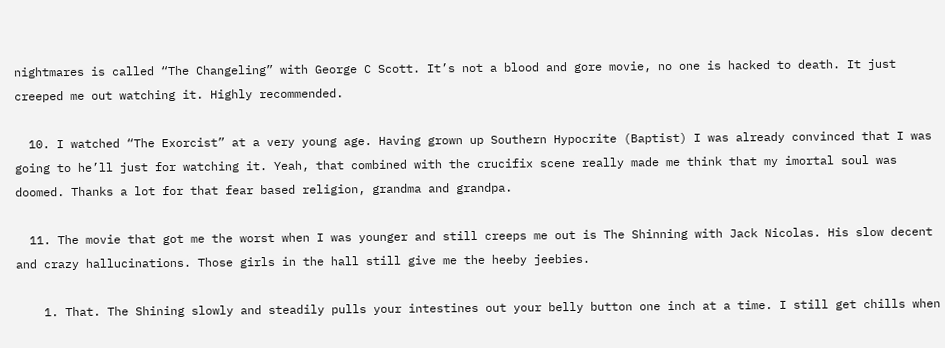nightmares is called “The Changeling” with George C Scott. It’s not a blood and gore movie, no one is hacked to death. It just creeped me out watching it. Highly recommended.

  10. I watched “The Exorcist” at a very young age. Having grown up Southern Hypocrite (Baptist) I was already convinced that I was going to he’ll just for watching it. Yeah, that combined with the crucifix scene really made me think that my imortal soul was doomed. Thanks a lot for that fear based religion, grandma and grandpa.

  11. The movie that got me the worst when I was younger and still creeps me out is The Shinning with Jack Nicolas. His slow decent and crazy hallucinations. Those girls in the hall still give me the heeby jeebies.

    1. That. The Shining slowly and steadily pulls your intestines out your belly button one inch at a time. I still get chills when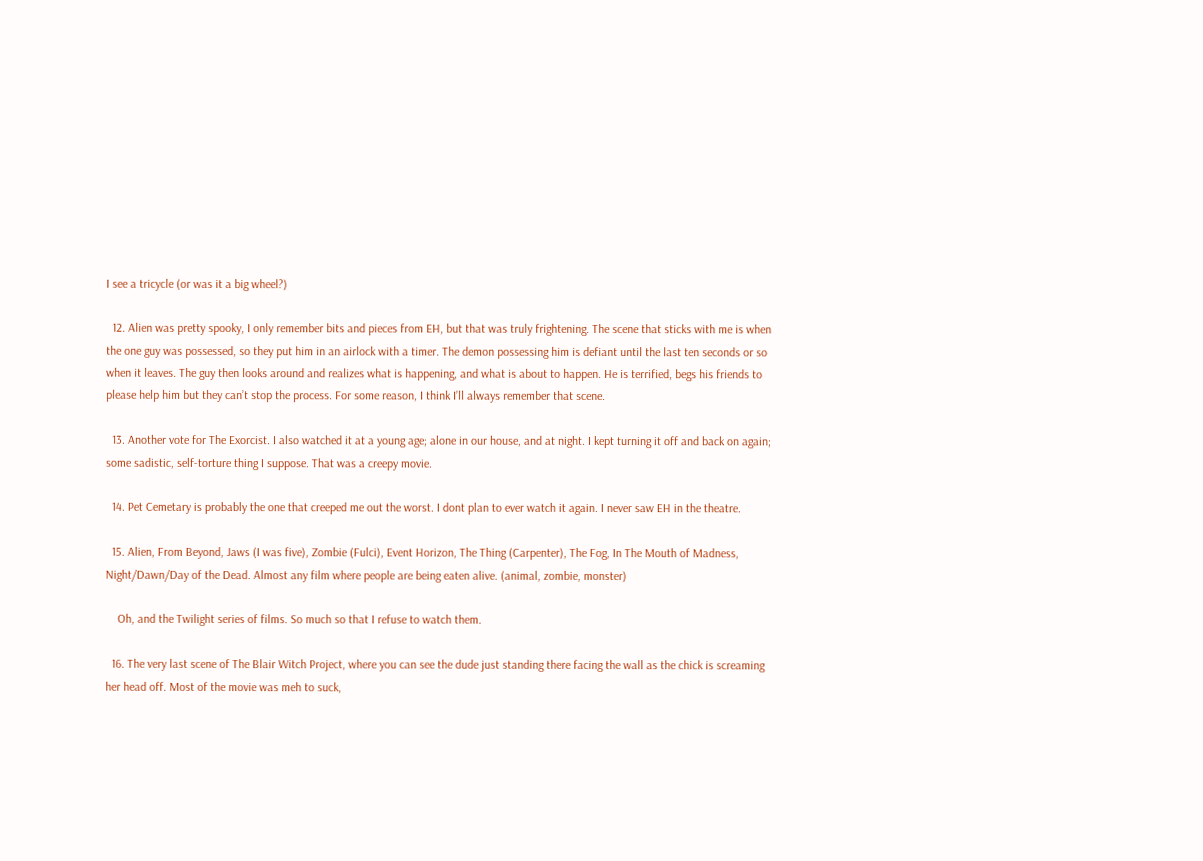I see a tricycle (or was it a big wheel?)

  12. Alien was pretty spooky, I only remember bits and pieces from EH, but that was truly frightening. The scene that sticks with me is when the one guy was possessed, so they put him in an airlock with a timer. The demon possessing him is defiant until the last ten seconds or so when it leaves. The guy then looks around and realizes what is happening, and what is about to happen. He is terrified, begs his friends to please help him but they can’t stop the process. For some reason, I think I’ll always remember that scene.

  13. Another vote for The Exorcist. I also watched it at a young age; alone in our house, and at night. I kept turning it off and back on again; some sadistic, self-torture thing I suppose. That was a creepy movie.

  14. Pet Cemetary is probably the one that creeped me out the worst. I dont plan to ever watch it again. I never saw EH in the theatre.

  15. Alien, From Beyond, Jaws (I was five), Zombie (Fulci), Event Horizon, The Thing (Carpenter), The Fog, In The Mouth of Madness, Night/Dawn/Day of the Dead. Almost any film where people are being eaten alive. (animal, zombie, monster)

    Oh, and the Twilight series of films. So much so that I refuse to watch them.

  16. The very last scene of The Blair Witch Project, where you can see the dude just standing there facing the wall as the chick is screaming her head off. Most of the movie was meh to suck,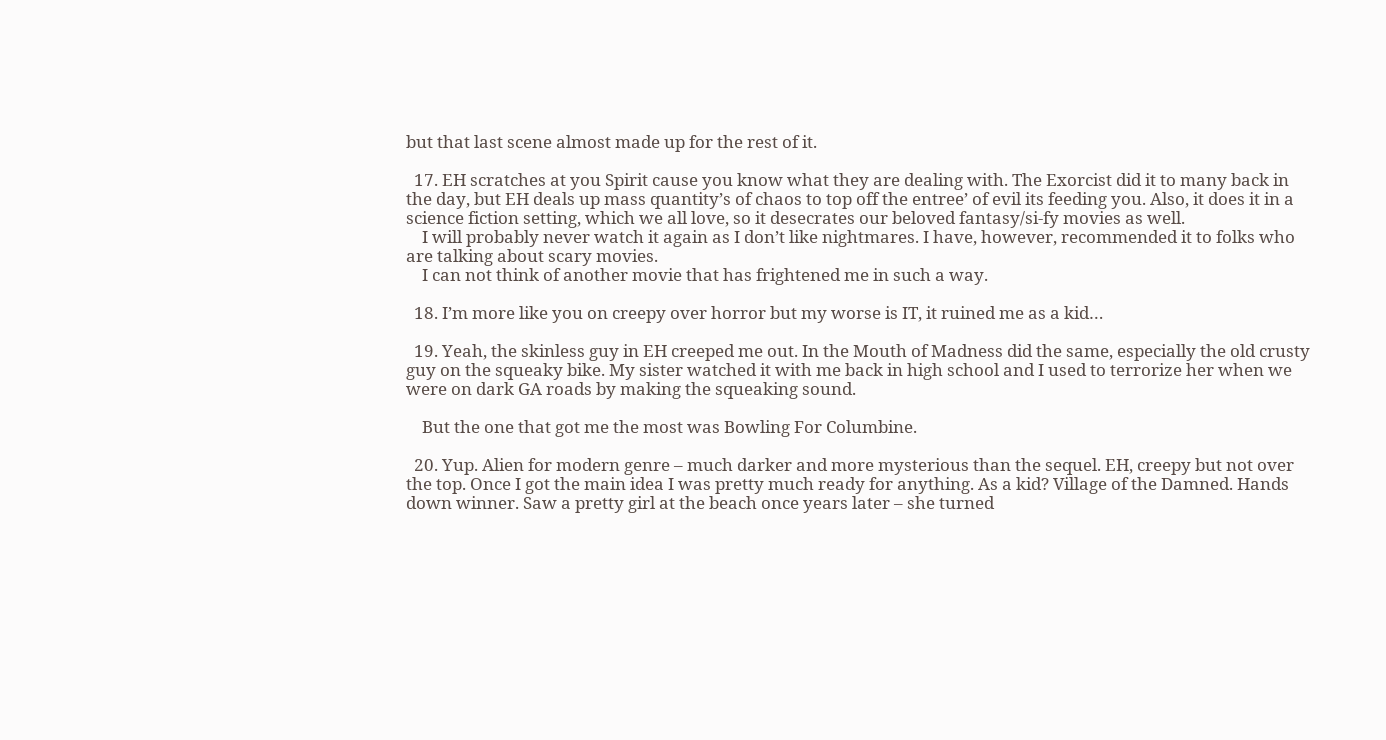but that last scene almost made up for the rest of it.

  17. EH scratches at you Spirit cause you know what they are dealing with. The Exorcist did it to many back in the day, but EH deals up mass quantity’s of chaos to top off the entree’ of evil its feeding you. Also, it does it in a science fiction setting, which we all love, so it desecrates our beloved fantasy/si-fy movies as well.
    I will probably never watch it again as I don’t like nightmares. I have, however, recommended it to folks who are talking about scary movies.
    I can not think of another movie that has frightened me in such a way.

  18. I’m more like you on creepy over horror but my worse is IT, it ruined me as a kid…

  19. Yeah, the skinless guy in EH creeped me out. In the Mouth of Madness did the same, especially the old crusty guy on the squeaky bike. My sister watched it with me back in high school and I used to terrorize her when we were on dark GA roads by making the squeaking sound.

    But the one that got me the most was Bowling For Columbine.

  20. Yup. Alien for modern genre – much darker and more mysterious than the sequel. EH, creepy but not over the top. Once I got the main idea I was pretty much ready for anything. As a kid? Village of the Damned. Hands down winner. Saw a pretty girl at the beach once years later – she turned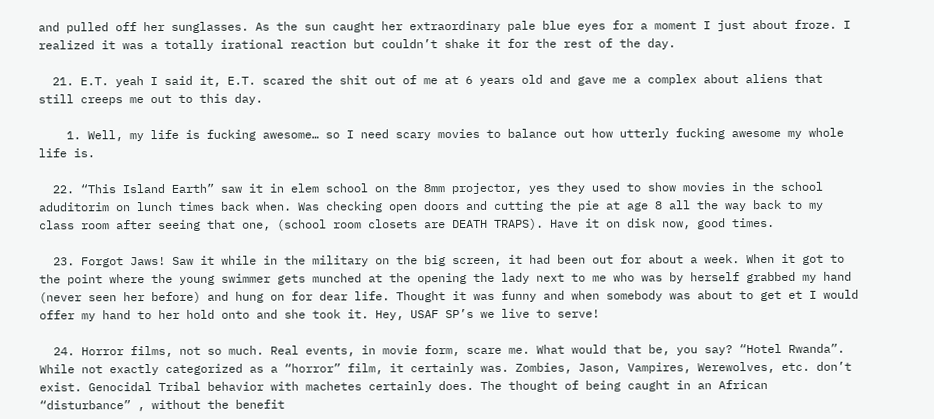and pulled off her sunglasses. As the sun caught her extraordinary pale blue eyes for a moment I just about froze. I realized it was a totally irational reaction but couldn’t shake it for the rest of the day.

  21. E.T. yeah I said it, E.T. scared the shit out of me at 6 years old and gave me a complex about aliens that still creeps me out to this day.

    1. Well, my life is fucking awesome… so I need scary movies to balance out how utterly fucking awesome my whole life is.

  22. “This Island Earth” saw it in elem school on the 8mm projector, yes they used to show movies in the school aduditorim on lunch times back when. Was checking open doors and cutting the pie at age 8 all the way back to my class room after seeing that one, (school room closets are DEATH TRAPS). Have it on disk now, good times.

  23. Forgot Jaws! Saw it while in the military on the big screen, it had been out for about a week. When it got to the point where the young swimmer gets munched at the opening the lady next to me who was by herself grabbed my hand (never seen her before) and hung on for dear life. Thought it was funny and when somebody was about to get et I would offer my hand to her hold onto and she took it. Hey, USAF SP’s we live to serve!

  24. Horror films, not so much. Real events, in movie form, scare me. What would that be, you say? “Hotel Rwanda”. While not exactly categorized as a “horror” film, it certainly was. Zombies, Jason, Vampires, Werewolves, etc. don’t exist. Genocidal Tribal behavior with machetes certainly does. The thought of being caught in an African “disturbance” , without the benefit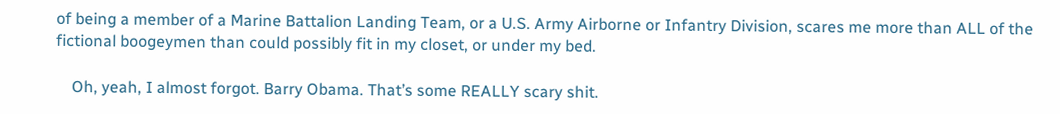of being a member of a Marine Battalion Landing Team, or a U.S. Army Airborne or Infantry Division, scares me more than ALL of the fictional boogeymen than could possibly fit in my closet, or under my bed.

    Oh, yeah, I almost forgot. Barry Obama. That’s some REALLY scary shit.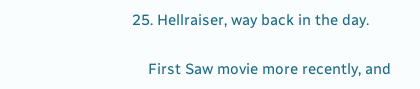25. Hellraiser, way back in the day.

    First Saw movie more recently, and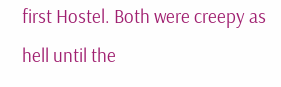first Hostel. Both were creepy as hell until the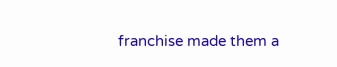franchise made them a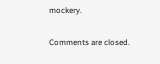mockery.

Comments are closed.